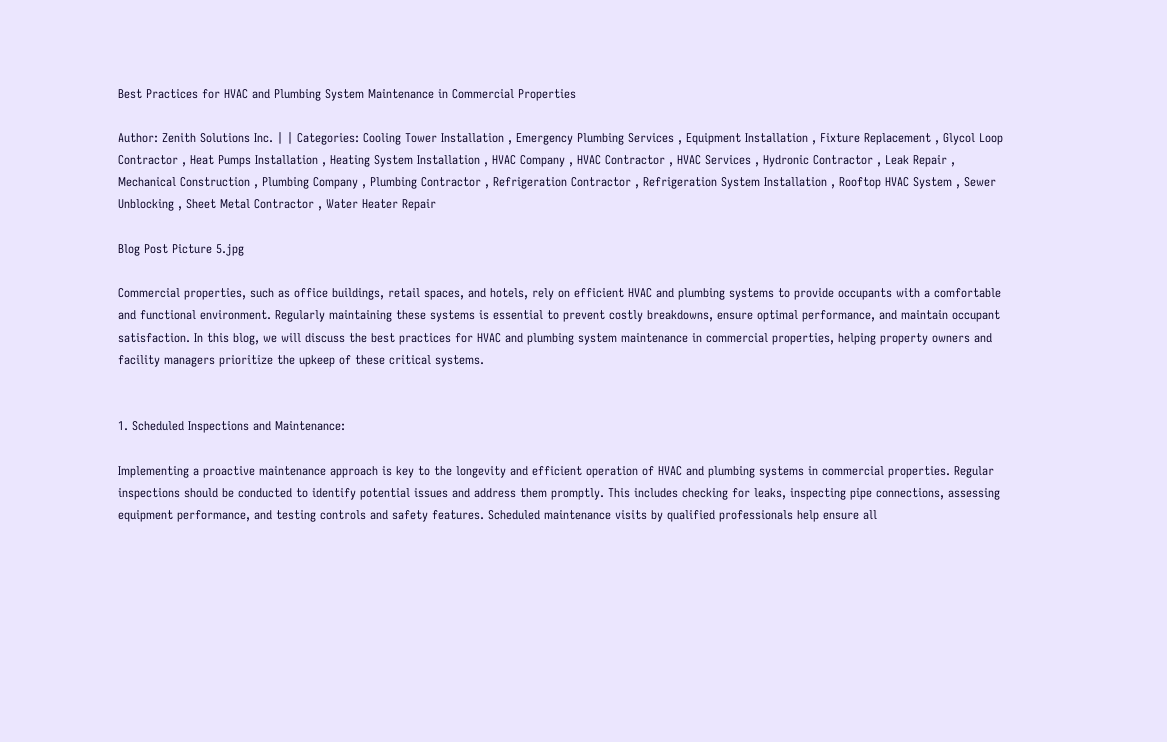Best Practices for HVAC and Plumbing System Maintenance in Commercial Properties

Author: Zenith Solutions Inc. | | Categories: Cooling Tower Installation , Emergency Plumbing Services , Equipment Installation , Fixture Replacement , Glycol Loop Contractor , Heat Pumps Installation , Heating System Installation , HVAC Company , HVAC Contractor , HVAC Services , Hydronic Contractor , Leak Repair , Mechanical Construction , Plumbing Company , Plumbing Contractor , Refrigeration Contractor , Refrigeration System Installation , Rooftop HVAC System , Sewer Unblocking , Sheet Metal Contractor , Water Heater Repair

Blog Post Picture 5.jpg

Commercial properties, such as office buildings, retail spaces, and hotels, rely on efficient HVAC and plumbing systems to provide occupants with a comfortable and functional environment. Regularly maintaining these systems is essential to prevent costly breakdowns, ensure optimal performance, and maintain occupant satisfaction. In this blog, we will discuss the best practices for HVAC and plumbing system maintenance in commercial properties, helping property owners and facility managers prioritize the upkeep of these critical systems.


1. Scheduled Inspections and Maintenance:

Implementing a proactive maintenance approach is key to the longevity and efficient operation of HVAC and plumbing systems in commercial properties. Regular inspections should be conducted to identify potential issues and address them promptly. This includes checking for leaks, inspecting pipe connections, assessing equipment performance, and testing controls and safety features. Scheduled maintenance visits by qualified professionals help ensure all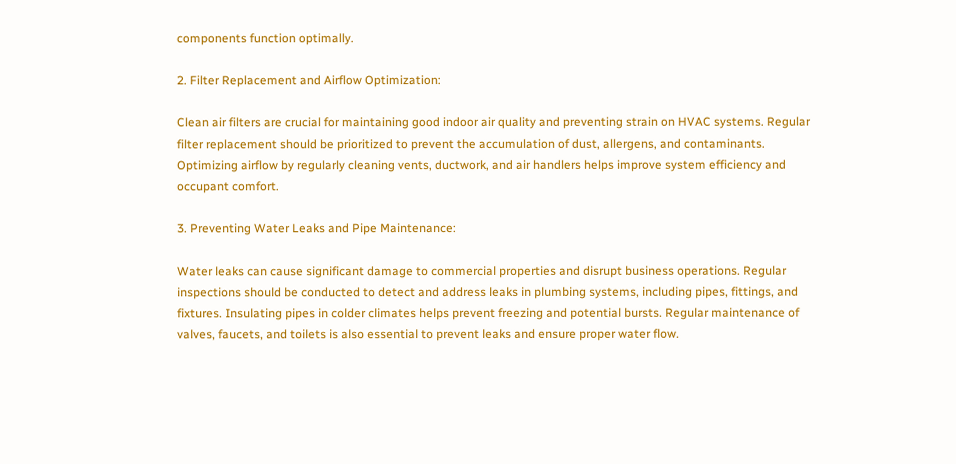components function optimally.

2. Filter Replacement and Airflow Optimization:

Clean air filters are crucial for maintaining good indoor air quality and preventing strain on HVAC systems. Regular filter replacement should be prioritized to prevent the accumulation of dust, allergens, and contaminants. Optimizing airflow by regularly cleaning vents, ductwork, and air handlers helps improve system efficiency and occupant comfort.

3. Preventing Water Leaks and Pipe Maintenance:

Water leaks can cause significant damage to commercial properties and disrupt business operations. Regular inspections should be conducted to detect and address leaks in plumbing systems, including pipes, fittings, and fixtures. Insulating pipes in colder climates helps prevent freezing and potential bursts. Regular maintenance of valves, faucets, and toilets is also essential to prevent leaks and ensure proper water flow.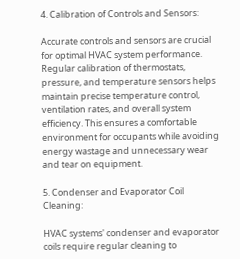4. Calibration of Controls and Sensors:

Accurate controls and sensors are crucial for optimal HVAC system performance. Regular calibration of thermostats, pressure, and temperature sensors helps maintain precise temperature control, ventilation rates, and overall system efficiency. This ensures a comfortable environment for occupants while avoiding energy wastage and unnecessary wear and tear on equipment.

5. Condenser and Evaporator Coil Cleaning:

HVAC systems' condenser and evaporator coils require regular cleaning to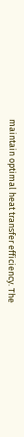maintain optimal heat transfer efficiency. The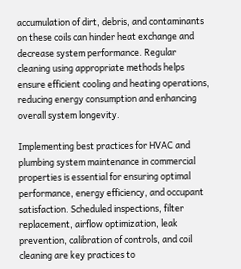accumulation of dirt, debris, and contaminants on these coils can hinder heat exchange and decrease system performance. Regular cleaning using appropriate methods helps ensure efficient cooling and heating operations, reducing energy consumption and enhancing overall system longevity.

Implementing best practices for HVAC and plumbing system maintenance in commercial properties is essential for ensuring optimal performance, energy efficiency, and occupant satisfaction. Scheduled inspections, filter replacement, airflow optimization, leak prevention, calibration of controls, and coil cleaning are key practices to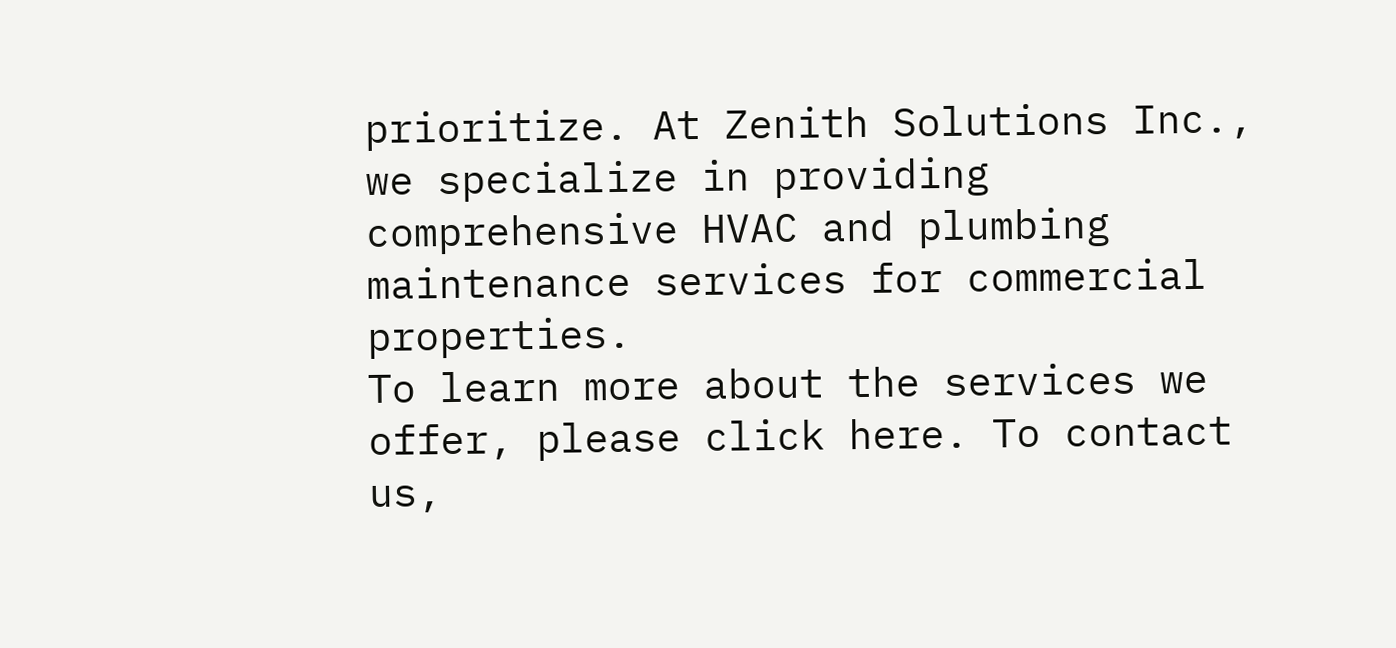prioritize. At Zenith Solutions Inc., we specialize in providing comprehensive HVAC and plumbing maintenance services for commercial properties.
To learn more about the services we offer, please click here. To contact us,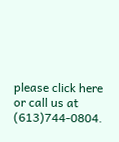please click here or call us at (613)744-0804.